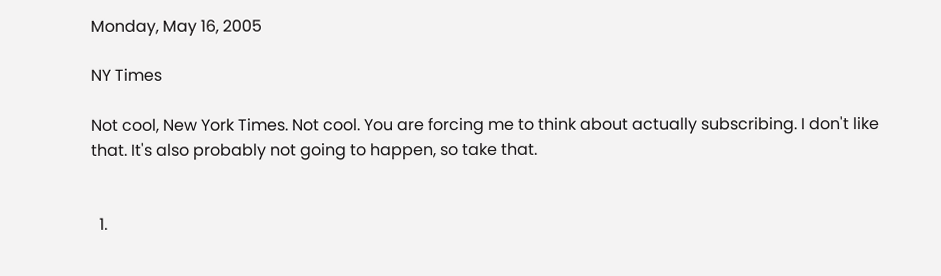Monday, May 16, 2005

NY Times

Not cool, New York Times. Not cool. You are forcing me to think about actually subscribing. I don't like that. It's also probably not going to happen, so take that.


  1.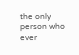the only person who ever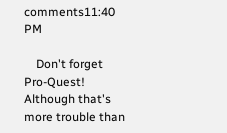comments11:40 PM

    Don't forget Pro-Quest! Although that's more trouble than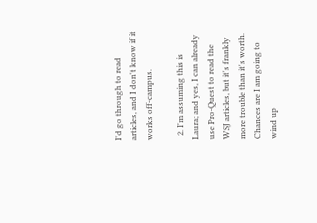I'd go through to read articles, and I don't know if it works off-campus.

  2. I'm assuming this is Laura; and yes, I can already use Pro-Quest to read the WSJ articles, but it's frankly more trouble than it's worth. Chances are I am going to wind up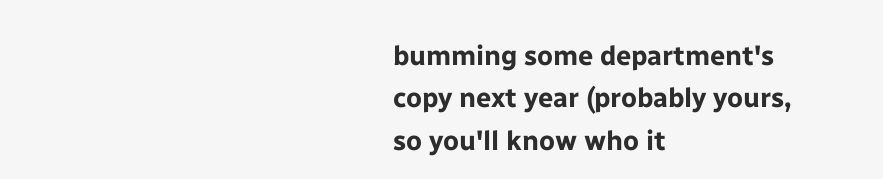bumming some department's copy next year (probably yours, so you'll know who it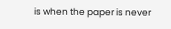is when the paper is never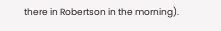there in Robertson in the morning).